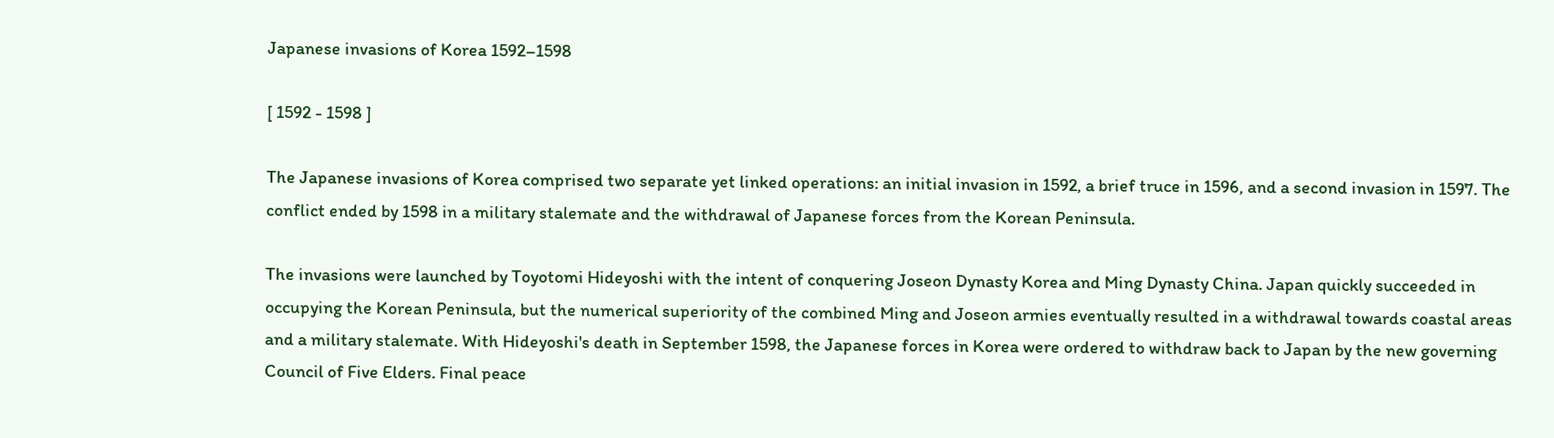Japanese invasions of Korea 1592–1598

[ 1592 - 1598 ]

The Japanese invasions of Korea comprised two separate yet linked operations: an initial invasion in 1592, a brief truce in 1596, and a second invasion in 1597. The conflict ended by 1598 in a military stalemate and the withdrawal of Japanese forces from the Korean Peninsula.

The invasions were launched by Toyotomi Hideyoshi with the intent of conquering Joseon Dynasty Korea and Ming Dynasty China. Japan quickly succeeded in occupying the Korean Peninsula, but the numerical superiority of the combined Ming and Joseon armies eventually resulted in a withdrawal towards coastal areas and a military stalemate. With Hideyoshi's death in September 1598, the Japanese forces in Korea were ordered to withdraw back to Japan by the new governing Council of Five Elders. Final peace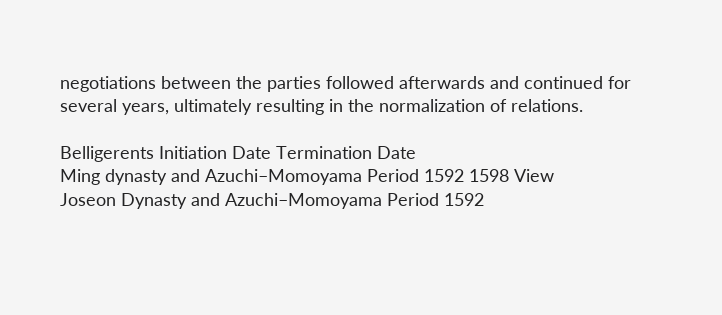negotiations between the parties followed afterwards and continued for several years, ultimately resulting in the normalization of relations.

Belligerents Initiation Date Termination Date
Ming dynasty and Azuchi–Momoyama Period 1592 1598 View
Joseon Dynasty and Azuchi–Momoyama Period 1592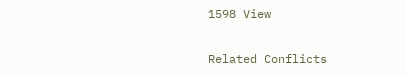1598 View

Related Conflicts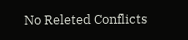No Releted Conflicts